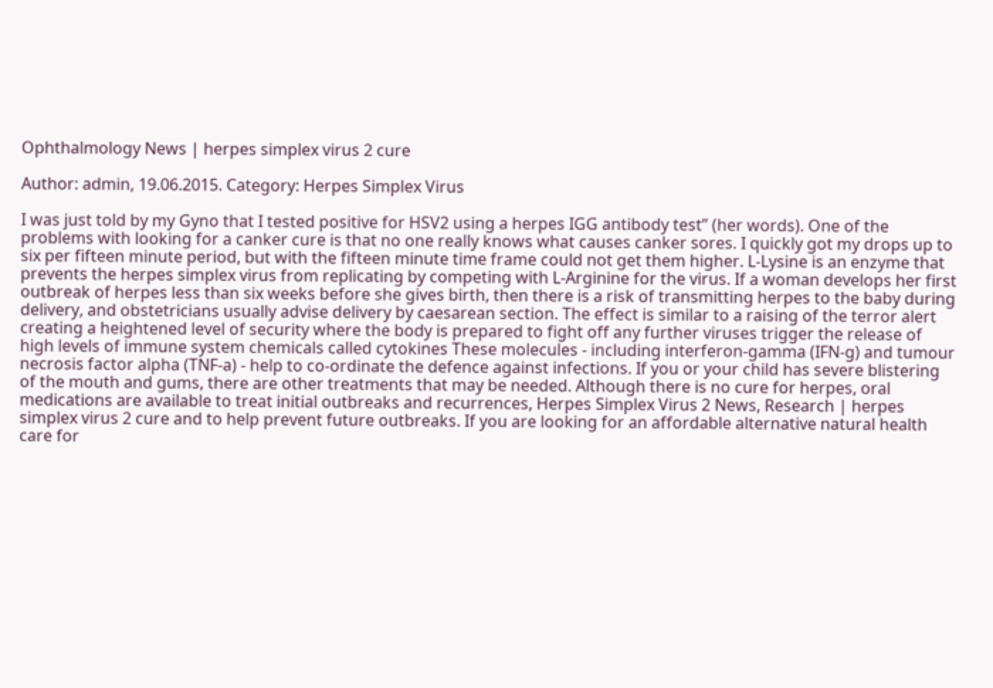Ophthalmology News | herpes simplex virus 2 cure

Author: admin, 19.06.2015. Category: Herpes Simplex Virus

I was just told by my Gyno that I tested positive for HSV2 using a herpes IGG antibody test” (her words). One of the problems with looking for a canker cure is that no one really knows what causes canker sores. I quickly got my drops up to six per fifteen minute period, but with the fifteen minute time frame could not get them higher. L-Lysine is an enzyme that prevents the herpes simplex virus from replicating by competing with L-Arginine for the virus. If a woman develops her first outbreak of herpes less than six weeks before she gives birth, then there is a risk of transmitting herpes to the baby during delivery, and obstetricians usually advise delivery by caesarean section. The effect is similar to a raising of the terror alert creating a heightened level of security where the body is prepared to fight off any further viruses trigger the release of high levels of immune system chemicals called cytokines These molecules - including interferon-gamma (IFN-g) and tumour necrosis factor alpha (TNF-a) - help to co-ordinate the defence against infections. If you or your child has severe blistering of the mouth and gums, there are other treatments that may be needed. Although there is no cure for herpes, oral medications are available to treat initial outbreaks and recurrences, Herpes Simplex Virus 2 News, Research | herpes simplex virus 2 cure and to help prevent future outbreaks. If you are looking for an affordable alternative natural health care for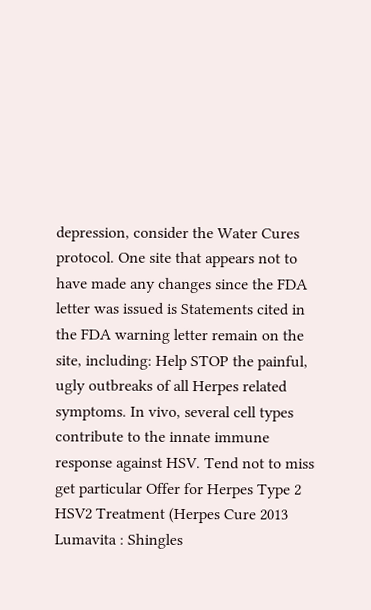depression, consider the Water Cures protocol. One site that appears not to have made any changes since the FDA letter was issued is Statements cited in the FDA warning letter remain on the site, including: Help STOP the painful, ugly outbreaks of all Herpes related symptoms. In vivo, several cell types contribute to the innate immune response against HSV. Tend not to miss get particular Offer for Herpes Type 2 HSV2 Treatment (Herpes Cure 2013 Lumavita : Shingles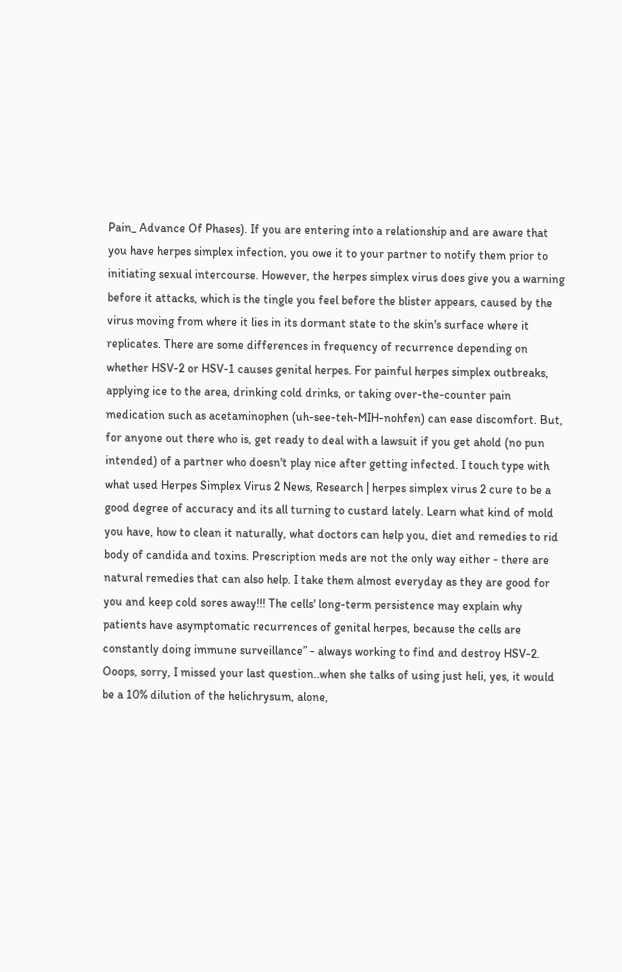Pain_ Advance Of Phases). If you are entering into a relationship and are aware that you have herpes simplex infection, you owe it to your partner to notify them prior to initiating sexual intercourse. However, the herpes simplex virus does give you a warning before it attacks, which is the tingle you feel before the blister appears, caused by the virus moving from where it lies in its dormant state to the skin's surface where it replicates. There are some differences in frequency of recurrence depending on whether HSV-2 or HSV-1 causes genital herpes. For painful herpes simplex outbreaks, applying ice to the area, drinking cold drinks, or taking over-the-counter pain medication such as acetaminophen (uh-see-teh-MIH-nohfen) can ease discomfort. But, for anyone out there who is, get ready to deal with a lawsuit if you get ahold (no pun intended) of a partner who doesn't play nice after getting infected. I touch type with what used Herpes Simplex Virus 2 News, Research | herpes simplex virus 2 cure to be a good degree of accuracy and its all turning to custard lately. Learn what kind of mold you have, how to clean it naturally, what doctors can help you, diet and remedies to rid body of candida and toxins. Prescription meds are not the only way either - there are natural remedies that can also help. I take them almost everyday as they are good for you and keep cold sores away!!! The cells' long-term persistence may explain why patients have asymptomatic recurrences of genital herpes, because the cells are constantly doing immune surveillance” - always working to find and destroy HSV-2. Ooops, sorry, I missed your last question..when she talks of using just heli, yes, it would be a 10% dilution of the helichrysum, alone,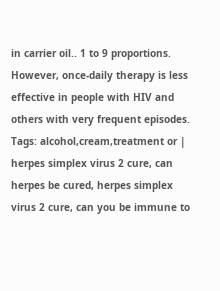in carrier oil.. 1 to 9 proportions. However, once-daily therapy is less effective in people with HIV and others with very frequent episodes. Tags: alcohol,cream,treatment or | herpes simplex virus 2 cure, can herpes be cured, herpes simplex virus 2 cure, can you be immune to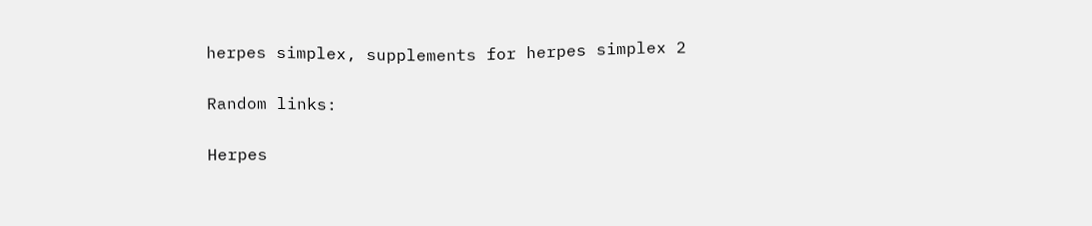herpes simplex, supplements for herpes simplex 2

Random links:

Herpes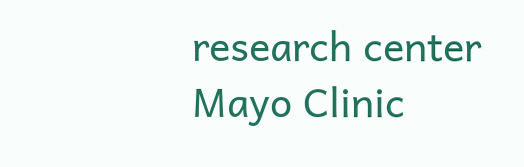research center
Mayo Clinic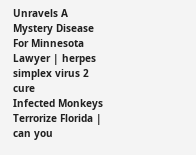Unravels A Mystery Disease For Minnesota Lawyer | herpes simplex virus 2 cure
Infected Monkeys Terrorize Florida | can you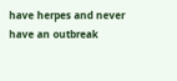have herpes and never have an outbreak